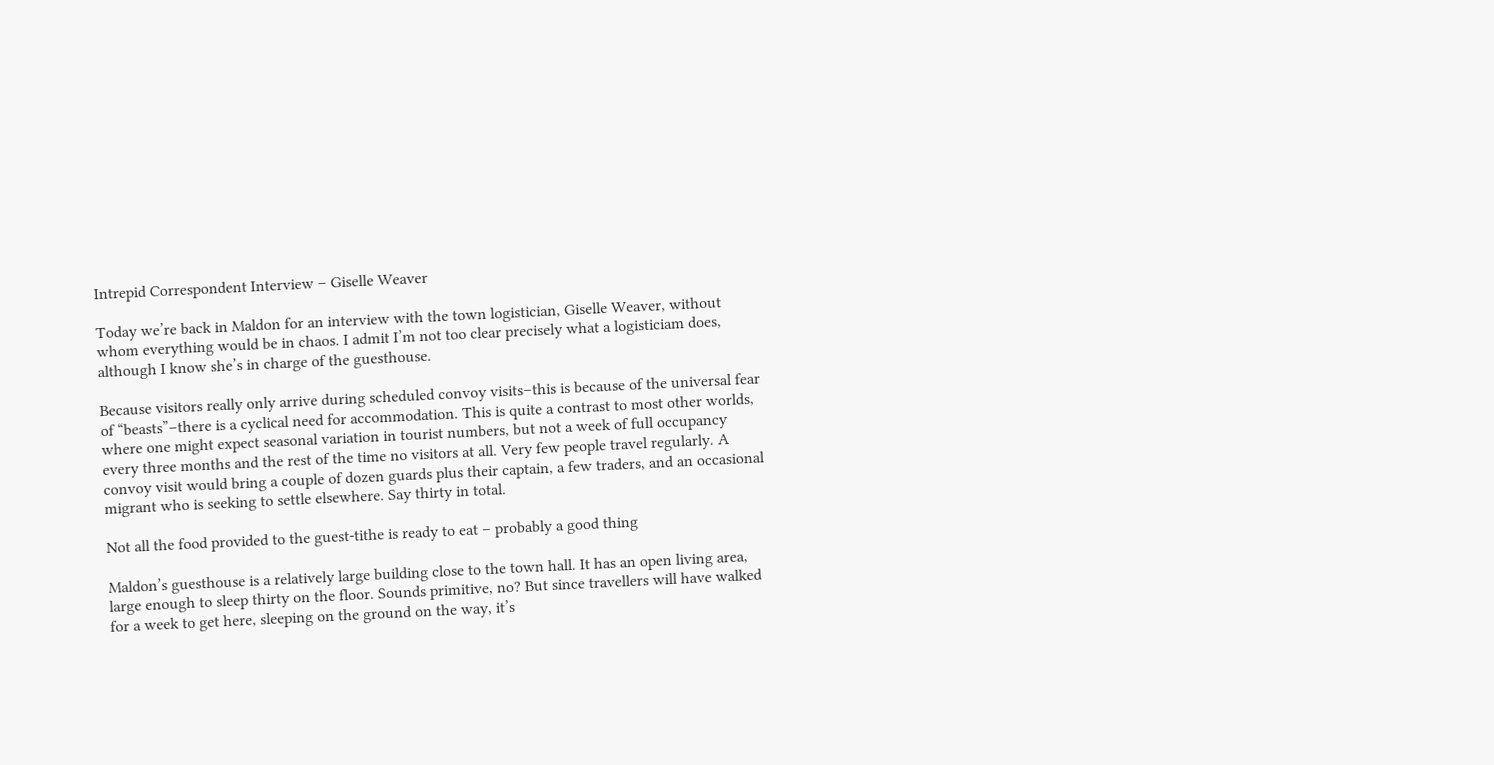Intrepid Correspondent Interview – Giselle Weaver

Today we’re back in Maldon for an interview with the town logistician, Giselle Weaver, without whom everything would be in chaos. I admit I’m not too clear precisely what a logisticiam does, although I know she’s in charge of the guesthouse.

Because visitors really only arrive during scheduled convoy visits–this is because of the universal fear of “beasts”–there is a cyclical need for accommodation. This is quite a contrast to most other worlds, where one might expect seasonal variation in tourist numbers, but not a week of full occupancy every three months and the rest of the time no visitors at all. Very few people travel regularly. A convoy visit would bring a couple of dozen guards plus their captain, a few traders, and an occasional migrant who is seeking to settle elsewhere. Say thirty in total.

Not all the food provided to the guest-tithe is ready to eat – probably a good thing

Maldon’s guesthouse is a relatively large building close to the town hall. It has an open living area, large enough to sleep thirty on the floor. Sounds primitive, no? But since travellers will have walked for a week to get here, sleeping on the ground on the way, it’s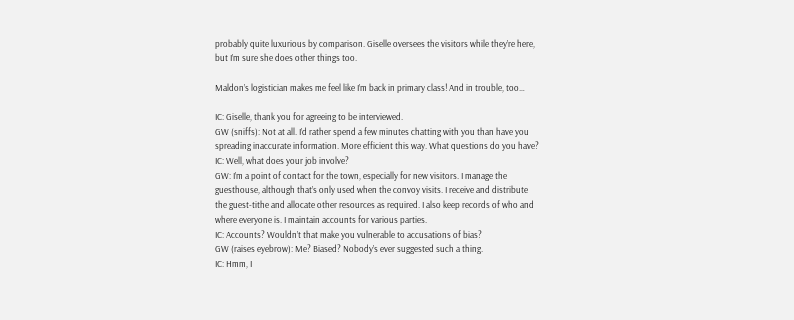probably quite luxurious by comparison. Giselle oversees the visitors while they’re here, but I’m sure she does other things too.

Maldon’s logistician makes me feel like I’m back in primary class! And in trouble, too…

IC: Giselle, thank you for agreeing to be interviewed.
GW (sniffs): Not at all. I’d rather spend a few minutes chatting with you than have you spreading inaccurate information. More efficient this way. What questions do you have?
IC: Well, what does your job involve?
GW: I’m a point of contact for the town, especially for new visitors. I manage the guesthouse, although that’s only used when the convoy visits. I receive and distribute the guest-tithe and allocate other resources as required. I also keep records of who and where everyone is. I maintain accounts for various parties.
IC: Accounts? Wouldn’t that make you vulnerable to accusations of bias?
GW (raises eyebrow): Me? Biased? Nobody’s ever suggested such a thing.
IC: Hmm, I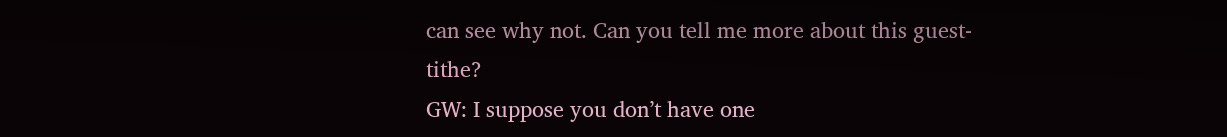can see why not. Can you tell me more about this guest-tithe?
GW: I suppose you don’t have one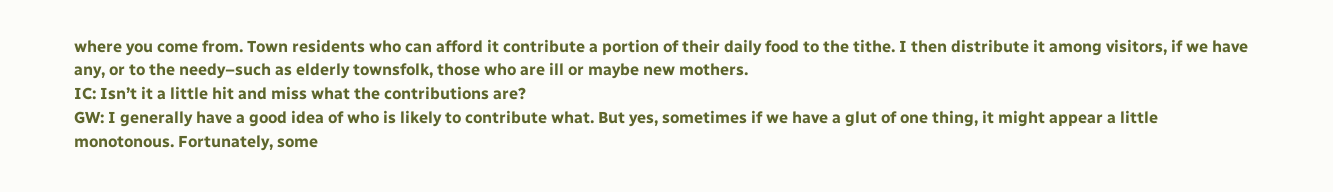where you come from. Town residents who can afford it contribute a portion of their daily food to the tithe. I then distribute it among visitors, if we have any, or to the needy–such as elderly townsfolk, those who are ill or maybe new mothers.
IC: Isn’t it a little hit and miss what the contributions are?
GW: I generally have a good idea of who is likely to contribute what. But yes, sometimes if we have a glut of one thing, it might appear a little monotonous. Fortunately, some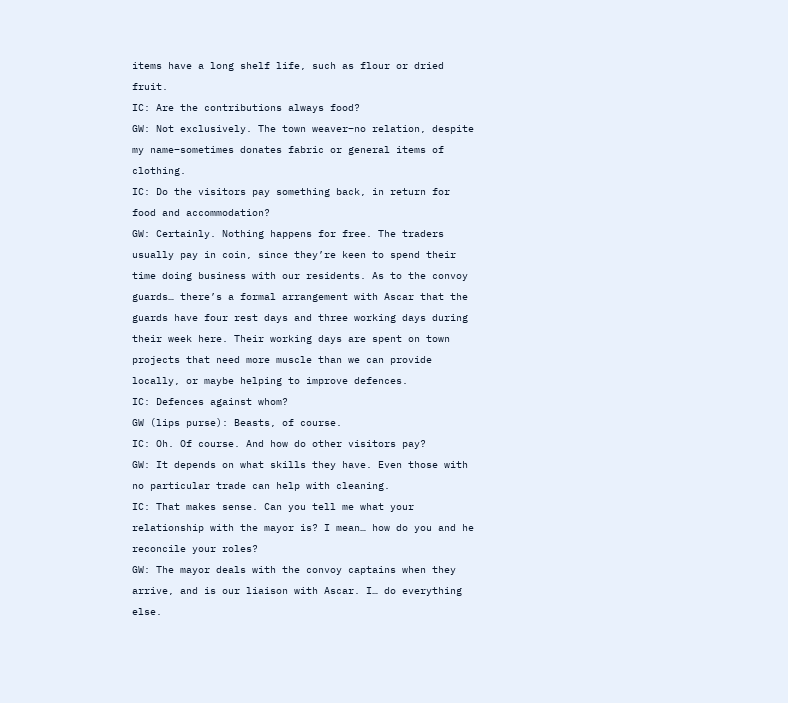items have a long shelf life, such as flour or dried fruit.
IC: Are the contributions always food?
GW: Not exclusively. The town weaver–no relation, despite my name–sometimes donates fabric or general items of clothing.
IC: Do the visitors pay something back, in return for food and accommodation?
GW: Certainly. Nothing happens for free. The traders usually pay in coin, since they’re keen to spend their time doing business with our residents. As to the convoy guards… there’s a formal arrangement with Ascar that the guards have four rest days and three working days during their week here. Their working days are spent on town projects that need more muscle than we can provide locally, or maybe helping to improve defences.
IC: Defences against whom?
GW (lips purse): Beasts, of course.
IC: Oh. Of course. And how do other visitors pay?
GW: It depends on what skills they have. Even those with no particular trade can help with cleaning.
IC: That makes sense. Can you tell me what your relationship with the mayor is? I mean… how do you and he reconcile your roles?
GW: The mayor deals with the convoy captains when they arrive, and is our liaison with Ascar. I… do everything else.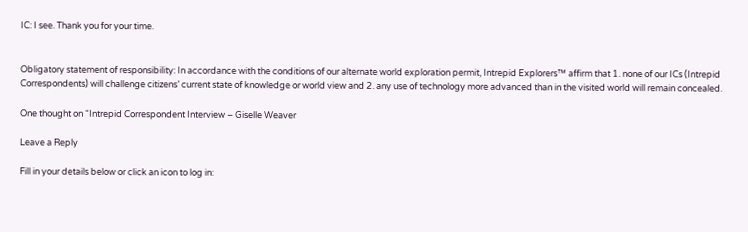IC: I see. Thank you for your time.


Obligatory statement of responsibility: In accordance with the conditions of our alternate world exploration permit, Intrepid Explorers™ affirm that 1. none of our ICs (Intrepid Correspondents) will challenge citizens’ current state of knowledge or world view and 2. any use of technology more advanced than in the visited world will remain concealed.

One thought on “Intrepid Correspondent Interview – Giselle Weaver

Leave a Reply

Fill in your details below or click an icon to log in: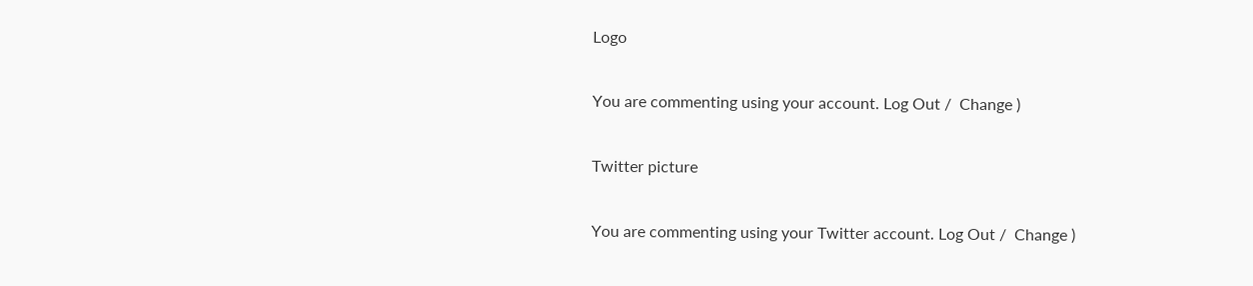Logo

You are commenting using your account. Log Out /  Change )

Twitter picture

You are commenting using your Twitter account. Log Out /  Change )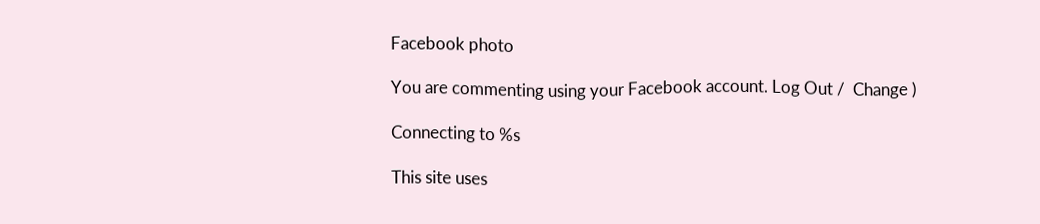Facebook photo

You are commenting using your Facebook account. Log Out /  Change )

Connecting to %s

This site uses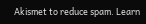Akismet to reduce spam. Learn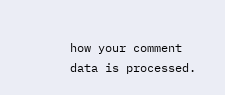how your comment data is processed.